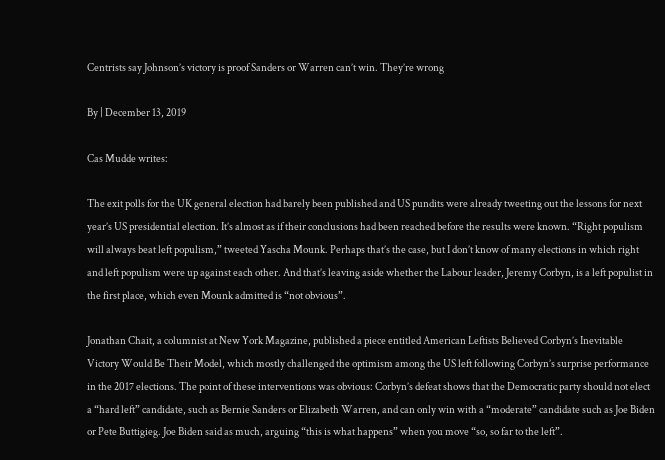Centrists say Johnson’s victory is proof Sanders or Warren can’t win. They’re wrong

By | December 13, 2019

Cas Mudde writes:

The exit polls for the UK general election had barely been published and US pundits were already tweeting out the lessons for next year’s US presidential election. It’s almost as if their conclusions had been reached before the results were known. “Right populism will always beat left populism,” tweeted Yascha Mounk. Perhaps that’s the case, but I don’t know of many elections in which right and left populism were up against each other. And that’s leaving aside whether the Labour leader, Jeremy Corbyn, is a left populist in the first place, which even Mounk admitted is “not obvious”.

Jonathan Chait, a columnist at New York Magazine, published a piece entitled American Leftists Believed Corbyn’s Inevitable Victory Would Be Their Model, which mostly challenged the optimism among the US left following Corbyn’s surprise performance in the 2017 elections. The point of these interventions was obvious: Corbyn’s defeat shows that the Democratic party should not elect a “hard left” candidate, such as Bernie Sanders or Elizabeth Warren, and can only win with a “moderate” candidate such as Joe Biden or Pete Buttigieg. Joe Biden said as much, arguing “this is what happens” when you move “so, so far to the left”.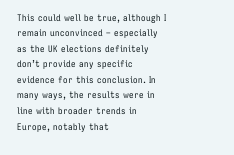This could well be true, although I remain unconvinced – especially as the UK elections definitely don’t provide any specific evidence for this conclusion. In many ways, the results were in line with broader trends in Europe, notably that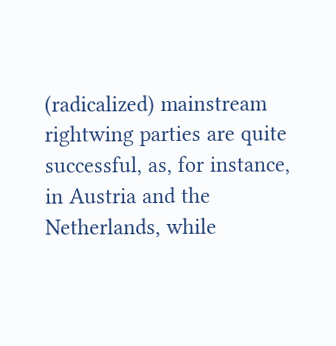(radicalized) mainstream rightwing parties are quite successful, as, for instance, in Austria and the Netherlands, while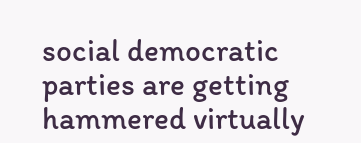social democratic parties are getting hammered virtually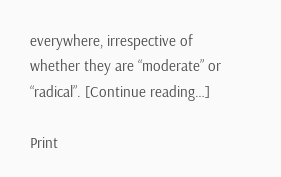everywhere, irrespective of whether they are “moderate” or “radical”. [Continue reading…]

Print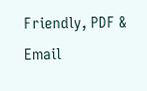Friendly, PDF & Email